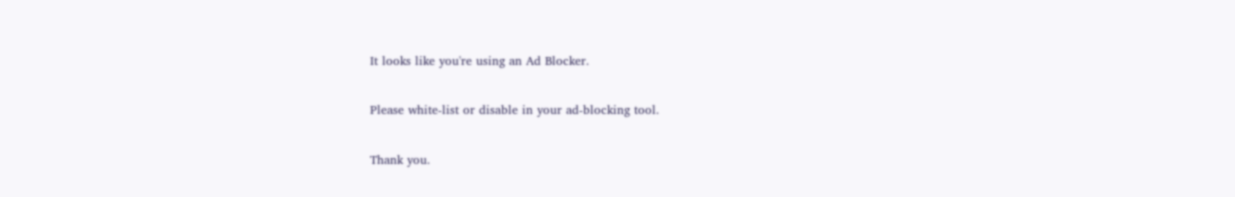It looks like you're using an Ad Blocker.

Please white-list or disable in your ad-blocking tool.

Thank you.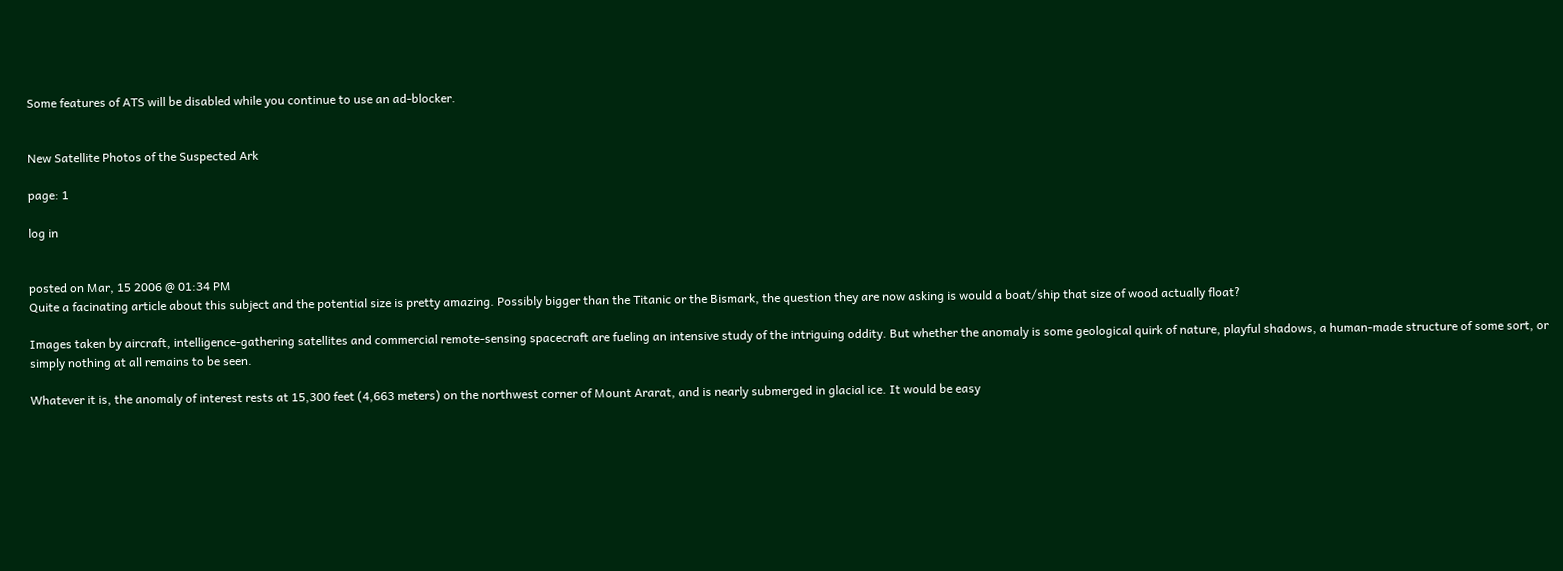Some features of ATS will be disabled while you continue to use an ad-blocker.


New Satellite Photos of the Suspected Ark

page: 1

log in


posted on Mar, 15 2006 @ 01:34 PM
Quite a facinating article about this subject and the potential size is pretty amazing. Possibly bigger than the Titanic or the Bismark, the question they are now asking is would a boat/ship that size of wood actually float?

Images taken by aircraft, intelligence-gathering satellites and commercial remote-sensing spacecraft are fueling an intensive study of the intriguing oddity. But whether the anomaly is some geological quirk of nature, playful shadows, a human-made structure of some sort, or simply nothing at all remains to be seen.

Whatever it is, the anomaly of interest rests at 15,300 feet (4,663 meters) on the northwest corner of Mount Ararat, and is nearly submerged in glacial ice. It would be easy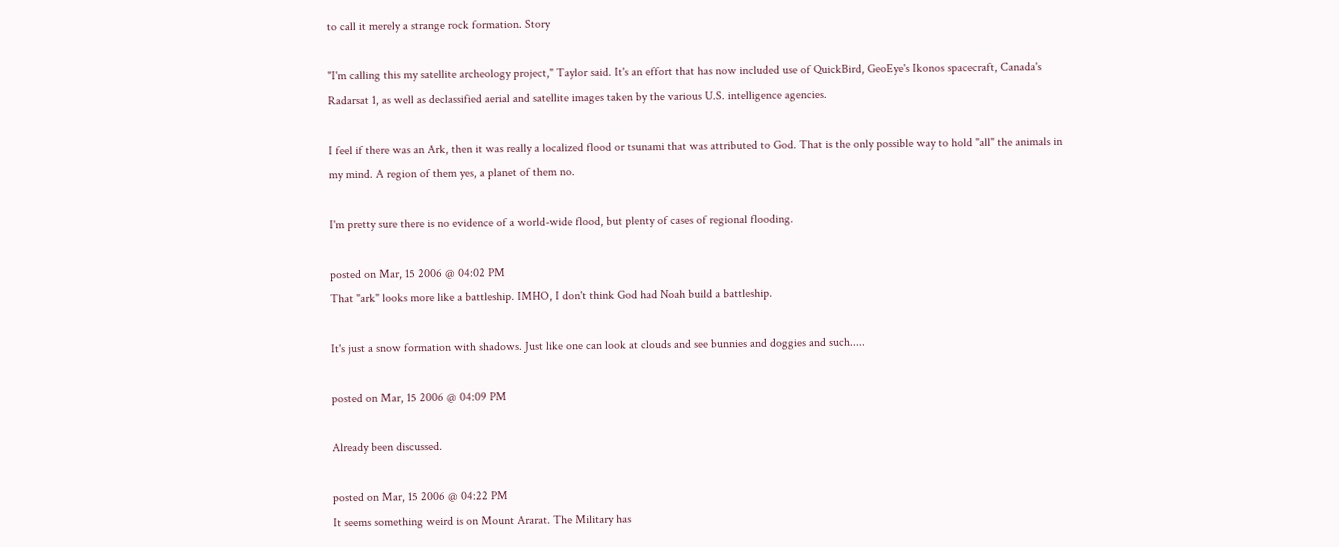to call it merely a strange rock formation. Story

"I'm calling this my satellite archeology project," Taylor said. It's an effort that has now included use of QuickBird, GeoEye's Ikonos spacecraft, Canada's Radarsat 1, as well as declassified aerial and satellite images taken by the various U.S. intelligence agencies.

I feel if there was an Ark, then it was really a localized flood or tsunami that was attributed to God. That is the only possible way to hold "all" the animals in my mind. A region of them yes, a planet of them no.

I'm pretty sure there is no evidence of a world-wide flood, but plenty of cases of regional flooding.

posted on Mar, 15 2006 @ 04:02 PM
That "ark" looks more like a battleship. IMHO, I don't think God had Noah build a battleship.

It's just a snow formation with shadows. Just like one can look at clouds and see bunnies and doggies and such.....

posted on Mar, 15 2006 @ 04:09 PM

Already been discussed.

posted on Mar, 15 2006 @ 04:22 PM
It seems something weird is on Mount Ararat. The Military has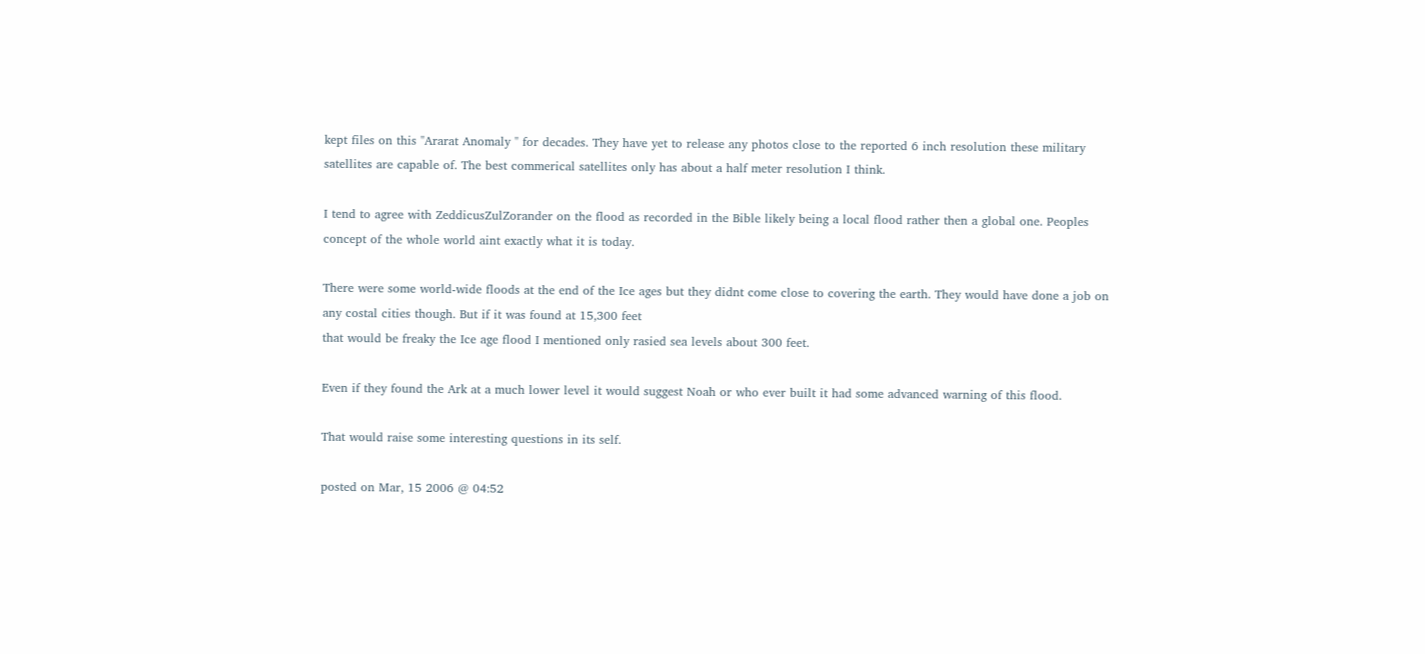kept files on this "Ararat Anomaly " for decades. They have yet to release any photos close to the reported 6 inch resolution these military satellites are capable of. The best commerical satellites only has about a half meter resolution I think.

I tend to agree with ZeddicusZulZorander on the flood as recorded in the Bible likely being a local flood rather then a global one. Peoples concept of the whole world aint exactly what it is today.

There were some world-wide floods at the end of the Ice ages but they didnt come close to covering the earth. They would have done a job on any costal cities though. But if it was found at 15,300 feet
that would be freaky the Ice age flood I mentioned only rasied sea levels about 300 feet.

Even if they found the Ark at a much lower level it would suggest Noah or who ever built it had some advanced warning of this flood.

That would raise some interesting questions in its self.

posted on Mar, 15 2006 @ 04:52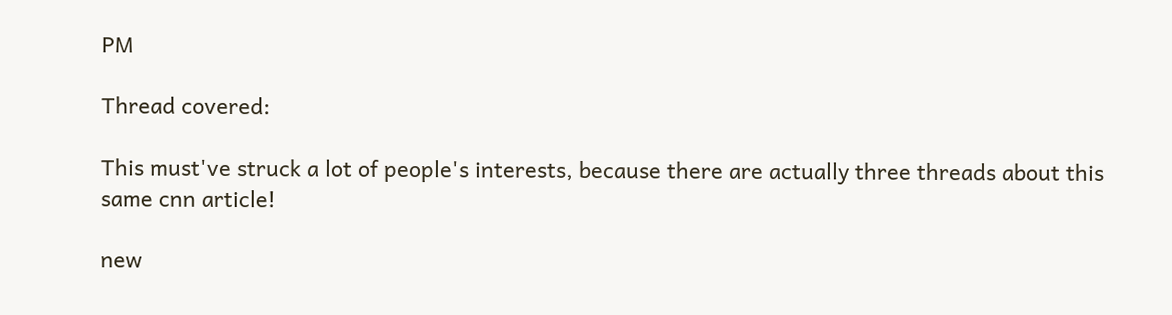PM

Thread covered:

This must've struck a lot of people's interests, because there are actually three threads about this same cnn article!

new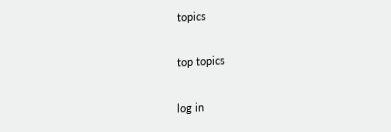topics

top topics

log in